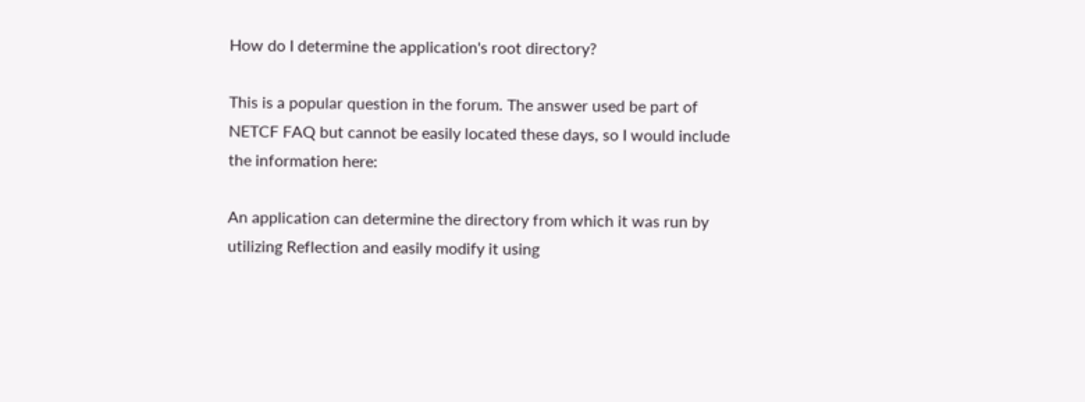How do I determine the application's root directory?

This is a popular question in the forum. The answer used be part of NETCF FAQ but cannot be easily located these days, so I would include the information here:

An application can determine the directory from which it was run by utilizing Reflection and easily modify it using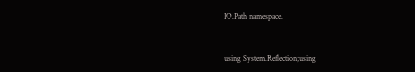IO.Path namespace.


using System.Reflection;using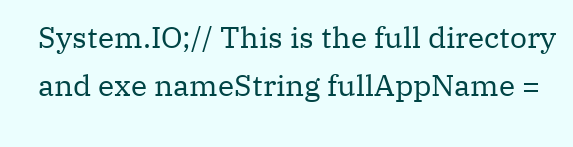System.IO;// This is the full directory and exe nameString fullAppName =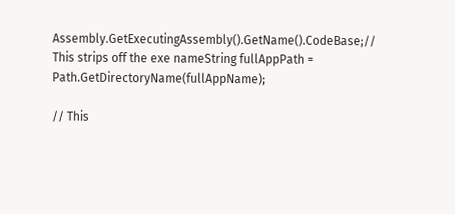Assembly.GetExecutingAssembly().GetName().CodeBase;// This strips off the exe nameString fullAppPath = Path.GetDirectoryName(fullAppName);

// This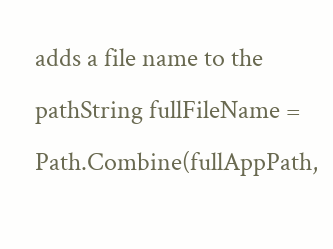adds a file name to the pathString fullFileName = Path.Combine(fullAppPath,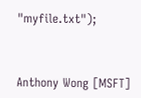"myfile.txt");



Anthony Wong [MSFT]